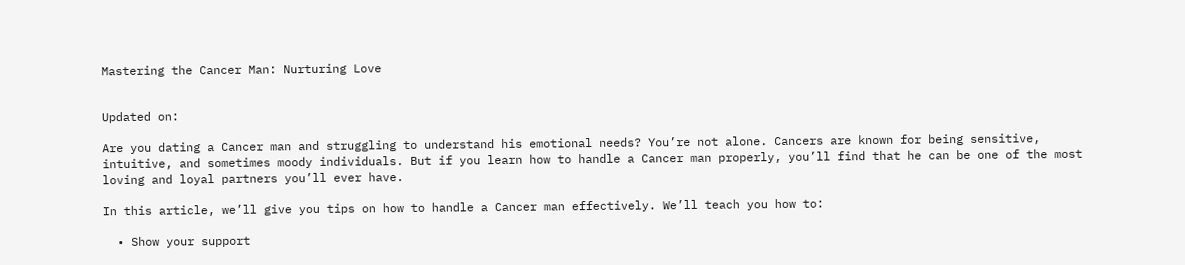Mastering the Cancer Man: Nurturing Love


Updated on:

Are you dating a Cancer man and struggling to understand his emotional needs? You’re not alone. Cancers are known for being sensitive, intuitive, and sometimes moody individuals. But if you learn how to handle a Cancer man properly, you’ll find that he can be one of the most loving and loyal partners you’ll ever have.

In this article, we’ll give you tips on how to handle a Cancer man effectively. We’ll teach you how to:

  • Show your support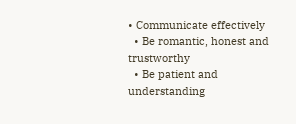• Communicate effectively
  • Be romantic, honest and trustworthy
  • Be patient and understanding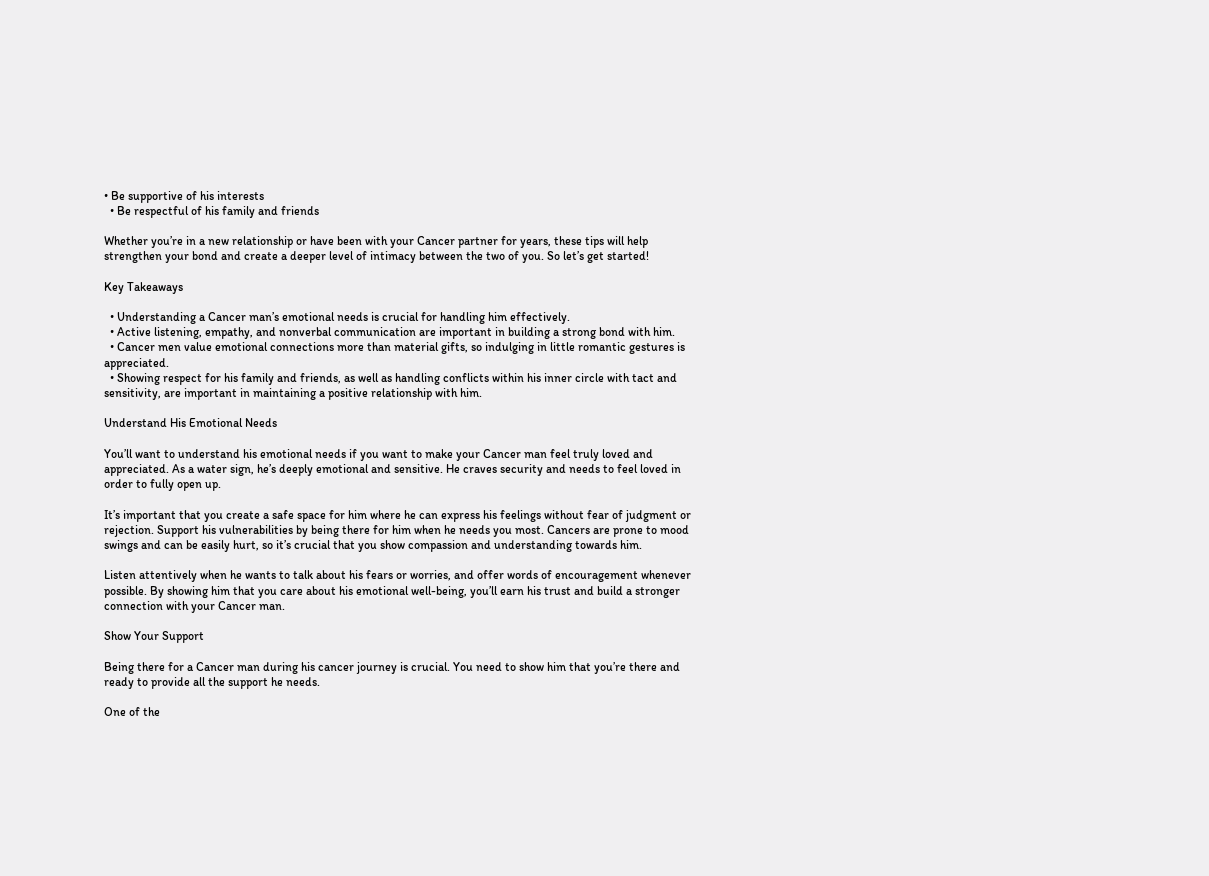• Be supportive of his interests
  • Be respectful of his family and friends

Whether you’re in a new relationship or have been with your Cancer partner for years, these tips will help strengthen your bond and create a deeper level of intimacy between the two of you. So let’s get started!

Key Takeaways

  • Understanding a Cancer man’s emotional needs is crucial for handling him effectively.
  • Active listening, empathy, and nonverbal communication are important in building a strong bond with him.
  • Cancer men value emotional connections more than material gifts, so indulging in little romantic gestures is appreciated.
  • Showing respect for his family and friends, as well as handling conflicts within his inner circle with tact and sensitivity, are important in maintaining a positive relationship with him.

Understand His Emotional Needs

You’ll want to understand his emotional needs if you want to make your Cancer man feel truly loved and appreciated. As a water sign, he’s deeply emotional and sensitive. He craves security and needs to feel loved in order to fully open up.

It’s important that you create a safe space for him where he can express his feelings without fear of judgment or rejection. Support his vulnerabilities by being there for him when he needs you most. Cancers are prone to mood swings and can be easily hurt, so it’s crucial that you show compassion and understanding towards him.

Listen attentively when he wants to talk about his fears or worries, and offer words of encouragement whenever possible. By showing him that you care about his emotional well-being, you’ll earn his trust and build a stronger connection with your Cancer man.

Show Your Support

Being there for a Cancer man during his cancer journey is crucial. You need to show him that you’re there and ready to provide all the support he needs.

One of the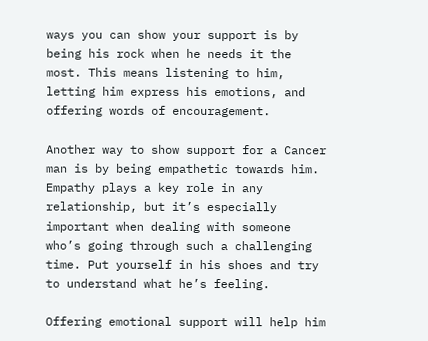ways you can show your support is by being his rock when he needs it the most. This means listening to him, letting him express his emotions, and offering words of encouragement.

Another way to show support for a Cancer man is by being empathetic towards him. Empathy plays a key role in any relationship, but it’s especially important when dealing with someone who’s going through such a challenging time. Put yourself in his shoes and try to understand what he’s feeling.

Offering emotional support will help him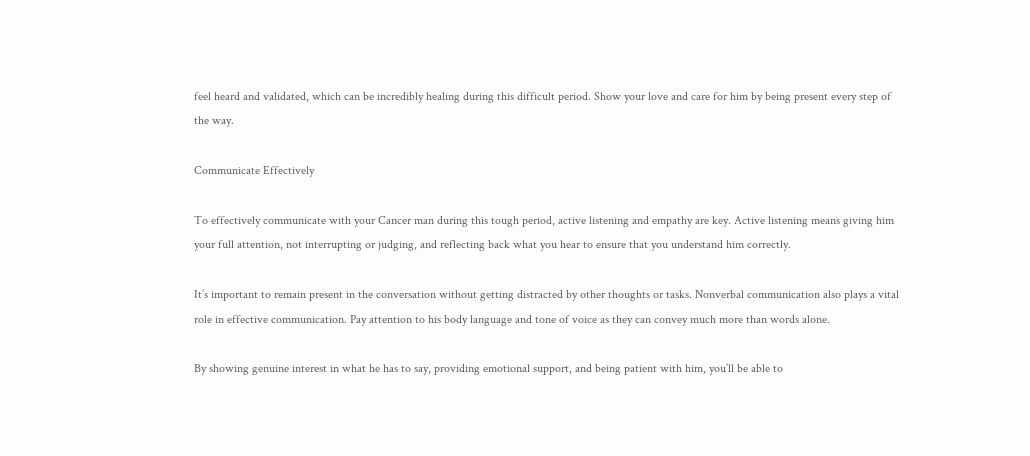feel heard and validated, which can be incredibly healing during this difficult period. Show your love and care for him by being present every step of the way.

Communicate Effectively

To effectively communicate with your Cancer man during this tough period, active listening and empathy are key. Active listening means giving him your full attention, not interrupting or judging, and reflecting back what you hear to ensure that you understand him correctly.

It’s important to remain present in the conversation without getting distracted by other thoughts or tasks. Nonverbal communication also plays a vital role in effective communication. Pay attention to his body language and tone of voice as they can convey much more than words alone.

By showing genuine interest in what he has to say, providing emotional support, and being patient with him, you’ll be able to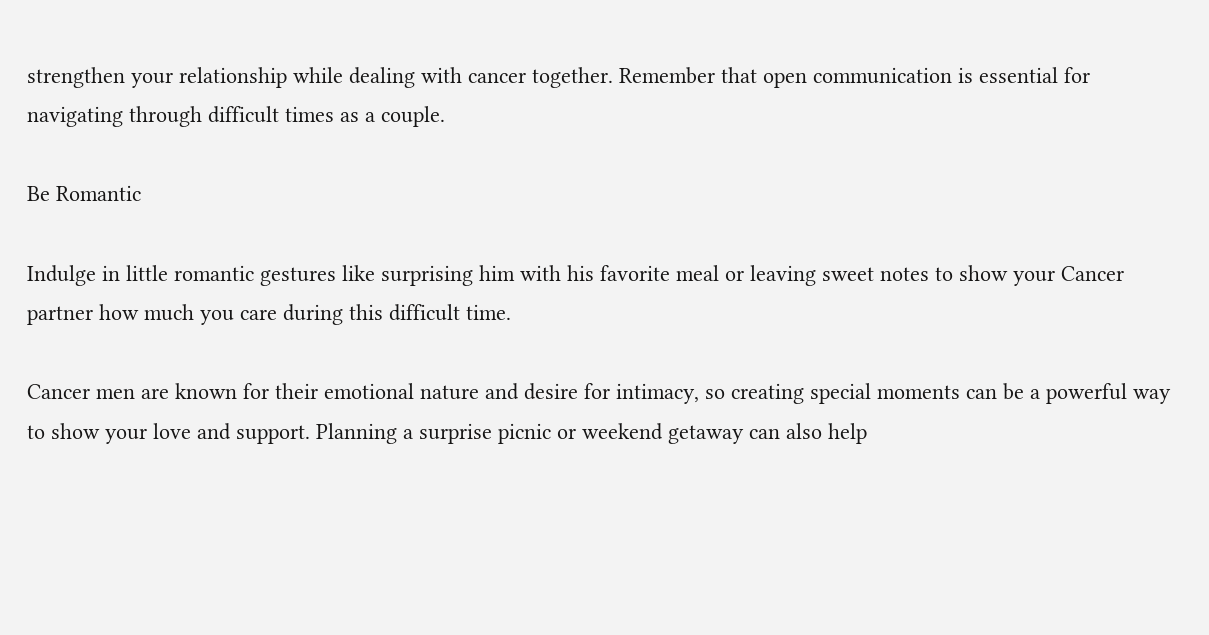strengthen your relationship while dealing with cancer together. Remember that open communication is essential for navigating through difficult times as a couple.

Be Romantic

Indulge in little romantic gestures like surprising him with his favorite meal or leaving sweet notes to show your Cancer partner how much you care during this difficult time.

Cancer men are known for their emotional nature and desire for intimacy, so creating special moments can be a powerful way to show your love and support. Planning a surprise picnic or weekend getaway can also help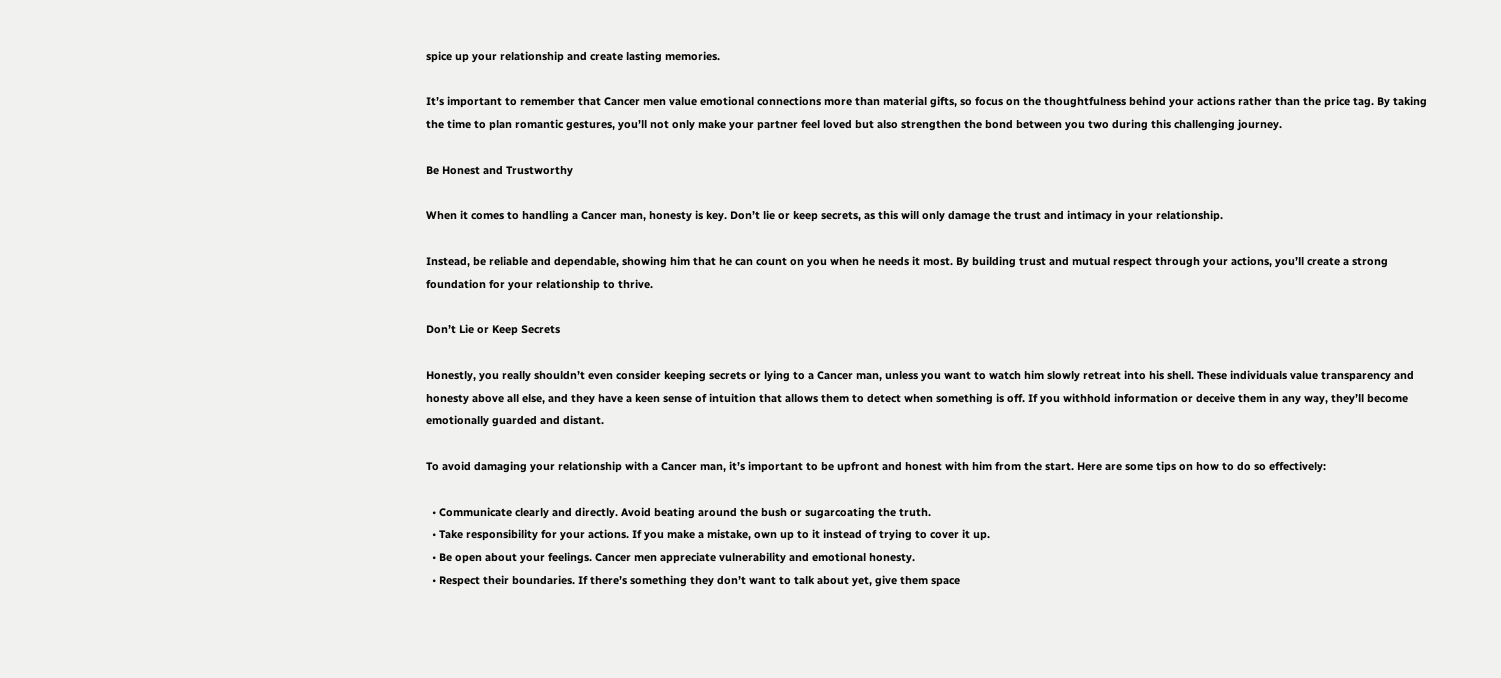spice up your relationship and create lasting memories.

It’s important to remember that Cancer men value emotional connections more than material gifts, so focus on the thoughtfulness behind your actions rather than the price tag. By taking the time to plan romantic gestures, you’ll not only make your partner feel loved but also strengthen the bond between you two during this challenging journey.

Be Honest and Trustworthy

When it comes to handling a Cancer man, honesty is key. Don’t lie or keep secrets, as this will only damage the trust and intimacy in your relationship.

Instead, be reliable and dependable, showing him that he can count on you when he needs it most. By building trust and mutual respect through your actions, you’ll create a strong foundation for your relationship to thrive.

Don’t Lie or Keep Secrets

Honestly, you really shouldn’t even consider keeping secrets or lying to a Cancer man, unless you want to watch him slowly retreat into his shell. These individuals value transparency and honesty above all else, and they have a keen sense of intuition that allows them to detect when something is off. If you withhold information or deceive them in any way, they’ll become emotionally guarded and distant.

To avoid damaging your relationship with a Cancer man, it’s important to be upfront and honest with him from the start. Here are some tips on how to do so effectively:

  • Communicate clearly and directly. Avoid beating around the bush or sugarcoating the truth.
  • Take responsibility for your actions. If you make a mistake, own up to it instead of trying to cover it up.
  • Be open about your feelings. Cancer men appreciate vulnerability and emotional honesty.
  • Respect their boundaries. If there’s something they don’t want to talk about yet, give them space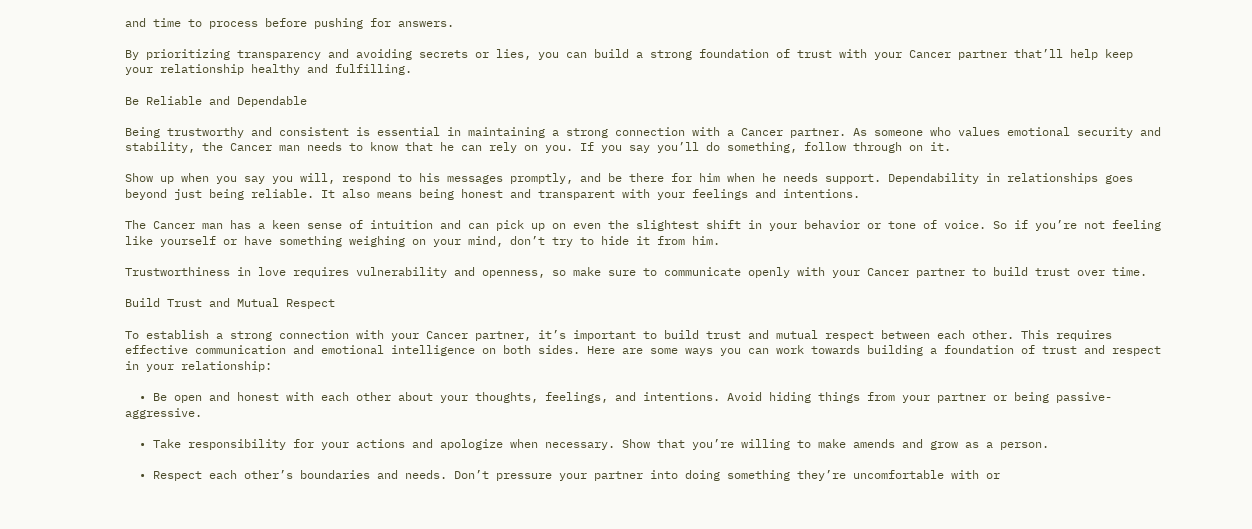and time to process before pushing for answers.

By prioritizing transparency and avoiding secrets or lies, you can build a strong foundation of trust with your Cancer partner that’ll help keep your relationship healthy and fulfilling.

Be Reliable and Dependable

Being trustworthy and consistent is essential in maintaining a strong connection with a Cancer partner. As someone who values emotional security and stability, the Cancer man needs to know that he can rely on you. If you say you’ll do something, follow through on it.

Show up when you say you will, respond to his messages promptly, and be there for him when he needs support. Dependability in relationships goes beyond just being reliable. It also means being honest and transparent with your feelings and intentions.

The Cancer man has a keen sense of intuition and can pick up on even the slightest shift in your behavior or tone of voice. So if you’re not feeling like yourself or have something weighing on your mind, don’t try to hide it from him.

Trustworthiness in love requires vulnerability and openness, so make sure to communicate openly with your Cancer partner to build trust over time.

Build Trust and Mutual Respect

To establish a strong connection with your Cancer partner, it’s important to build trust and mutual respect between each other. This requires effective communication and emotional intelligence on both sides. Here are some ways you can work towards building a foundation of trust and respect in your relationship:

  • Be open and honest with each other about your thoughts, feelings, and intentions. Avoid hiding things from your partner or being passive-aggressive.

  • Take responsibility for your actions and apologize when necessary. Show that you’re willing to make amends and grow as a person.

  • Respect each other’s boundaries and needs. Don’t pressure your partner into doing something they’re uncomfortable with or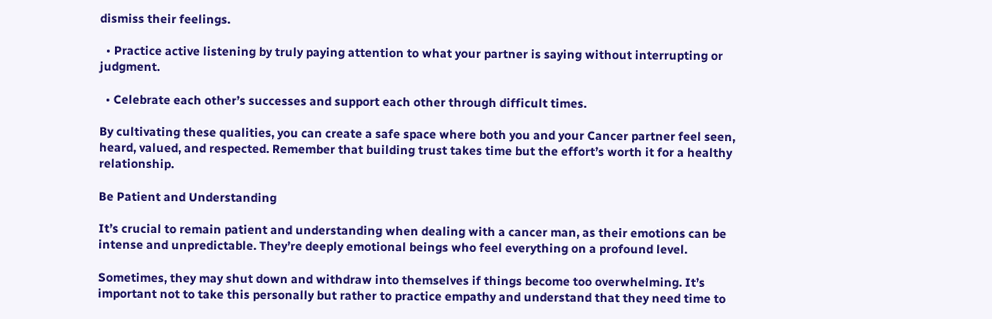dismiss their feelings.

  • Practice active listening by truly paying attention to what your partner is saying without interrupting or judgment.

  • Celebrate each other’s successes and support each other through difficult times.

By cultivating these qualities, you can create a safe space where both you and your Cancer partner feel seen, heard, valued, and respected. Remember that building trust takes time but the effort’s worth it for a healthy relationship.

Be Patient and Understanding

It’s crucial to remain patient and understanding when dealing with a cancer man, as their emotions can be intense and unpredictable. They’re deeply emotional beings who feel everything on a profound level.

Sometimes, they may shut down and withdraw into themselves if things become too overwhelming. It’s important not to take this personally but rather to practice empathy and understand that they need time to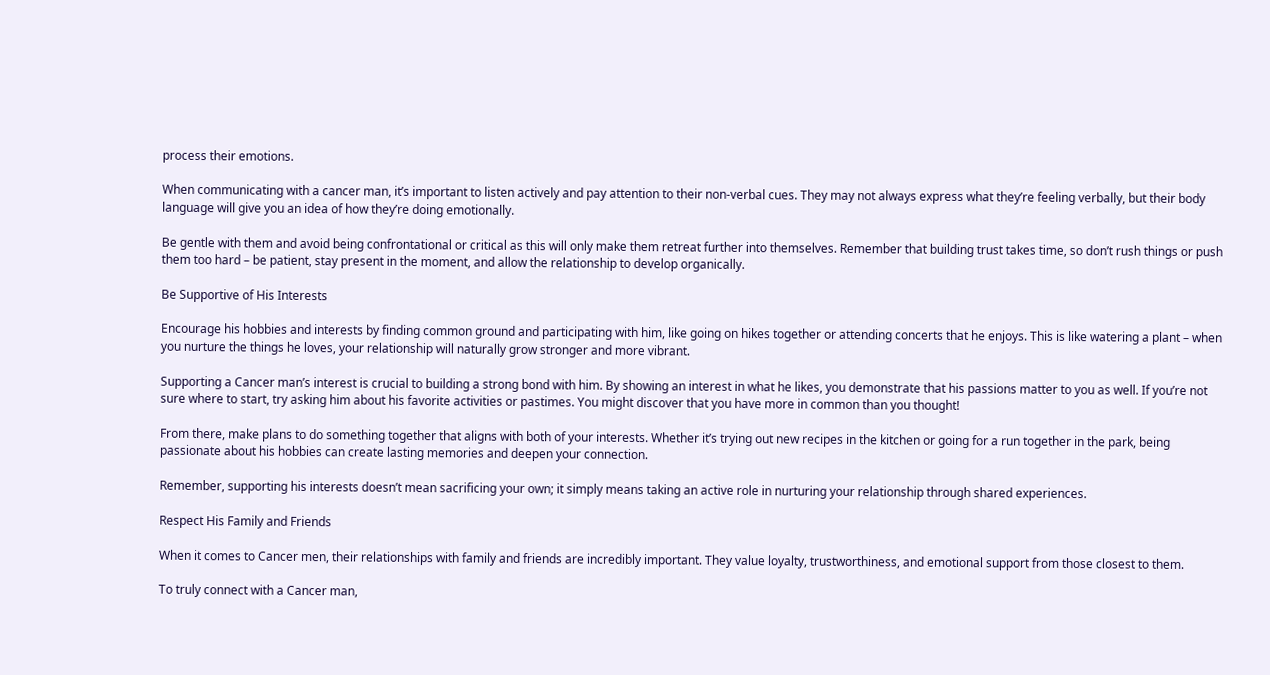process their emotions.

When communicating with a cancer man, it’s important to listen actively and pay attention to their non-verbal cues. They may not always express what they’re feeling verbally, but their body language will give you an idea of how they’re doing emotionally.

Be gentle with them and avoid being confrontational or critical as this will only make them retreat further into themselves. Remember that building trust takes time, so don’t rush things or push them too hard – be patient, stay present in the moment, and allow the relationship to develop organically.

Be Supportive of His Interests

Encourage his hobbies and interests by finding common ground and participating with him, like going on hikes together or attending concerts that he enjoys. This is like watering a plant – when you nurture the things he loves, your relationship will naturally grow stronger and more vibrant.

Supporting a Cancer man’s interest is crucial to building a strong bond with him. By showing an interest in what he likes, you demonstrate that his passions matter to you as well. If you’re not sure where to start, try asking him about his favorite activities or pastimes. You might discover that you have more in common than you thought!

From there, make plans to do something together that aligns with both of your interests. Whether it’s trying out new recipes in the kitchen or going for a run together in the park, being passionate about his hobbies can create lasting memories and deepen your connection.

Remember, supporting his interests doesn’t mean sacrificing your own; it simply means taking an active role in nurturing your relationship through shared experiences.

Respect His Family and Friends

When it comes to Cancer men, their relationships with family and friends are incredibly important. They value loyalty, trustworthiness, and emotional support from those closest to them.

To truly connect with a Cancer man,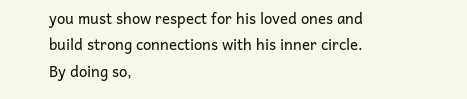you must show respect for his loved ones and build strong connections with his inner circle. By doing so,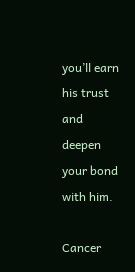you’ll earn his trust and deepen your bond with him.

Cancer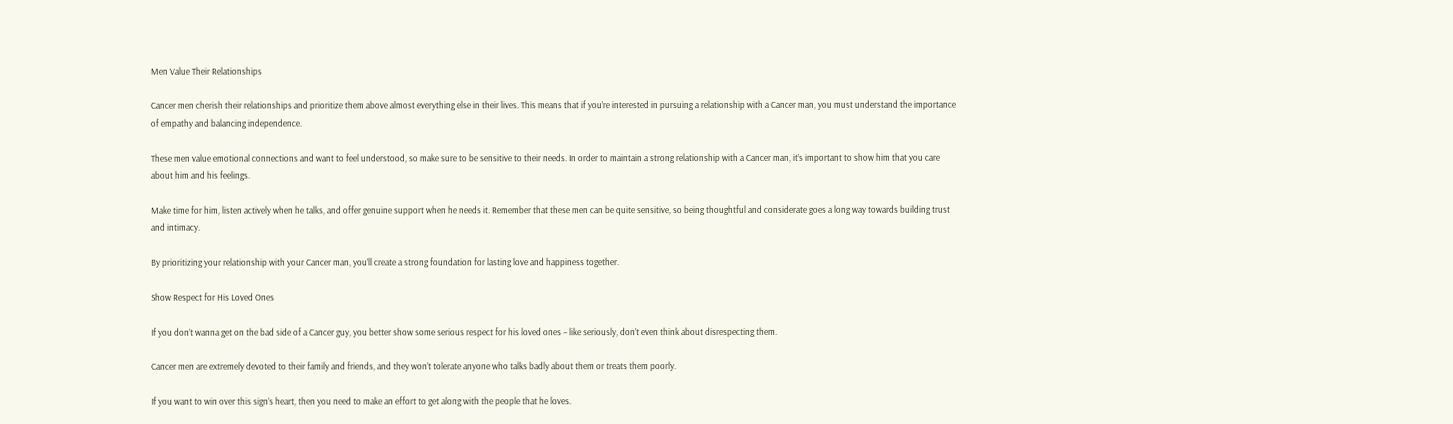Men Value Their Relationships

Cancer men cherish their relationships and prioritize them above almost everything else in their lives. This means that if you’re interested in pursuing a relationship with a Cancer man, you must understand the importance of empathy and balancing independence.

These men value emotional connections and want to feel understood, so make sure to be sensitive to their needs. In order to maintain a strong relationship with a Cancer man, it’s important to show him that you care about him and his feelings.

Make time for him, listen actively when he talks, and offer genuine support when he needs it. Remember that these men can be quite sensitive, so being thoughtful and considerate goes a long way towards building trust and intimacy.

By prioritizing your relationship with your Cancer man, you’ll create a strong foundation for lasting love and happiness together.

Show Respect for His Loved Ones

If you don’t wanna get on the bad side of a Cancer guy, you better show some serious respect for his loved ones – like seriously, don’t even think about disrespecting them.

Cancer men are extremely devoted to their family and friends, and they won’t tolerate anyone who talks badly about them or treats them poorly.

If you want to win over this sign’s heart, then you need to make an effort to get along with the people that he loves.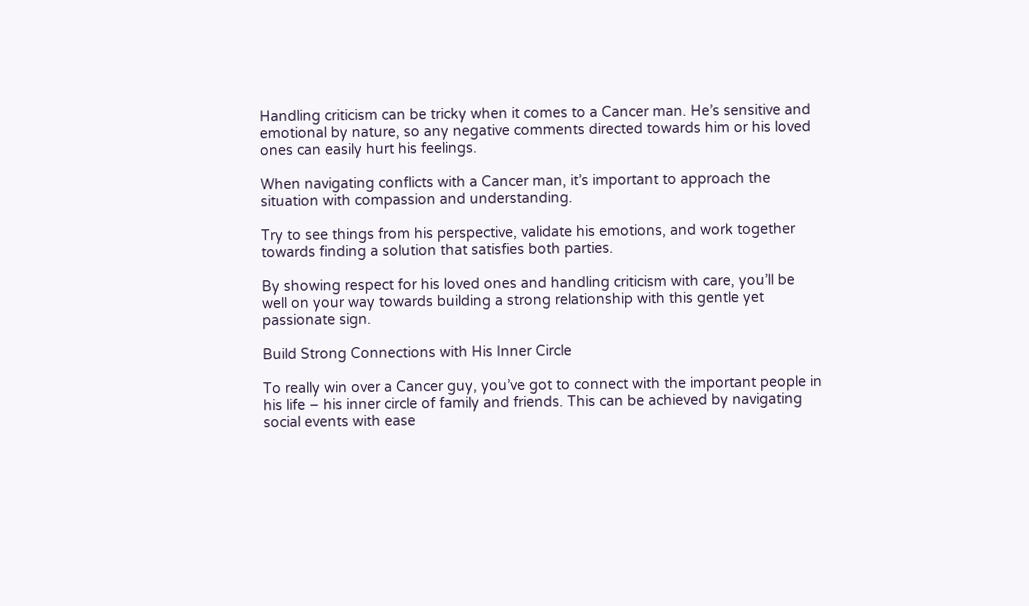Handling criticism can be tricky when it comes to a Cancer man. He’s sensitive and emotional by nature, so any negative comments directed towards him or his loved ones can easily hurt his feelings.

When navigating conflicts with a Cancer man, it’s important to approach the situation with compassion and understanding.

Try to see things from his perspective, validate his emotions, and work together towards finding a solution that satisfies both parties.

By showing respect for his loved ones and handling criticism with care, you’ll be well on your way towards building a strong relationship with this gentle yet passionate sign.

Build Strong Connections with His Inner Circle

To really win over a Cancer guy, you’ve got to connect with the important people in his life – his inner circle of family and friends. This can be achieved by navigating social events with ease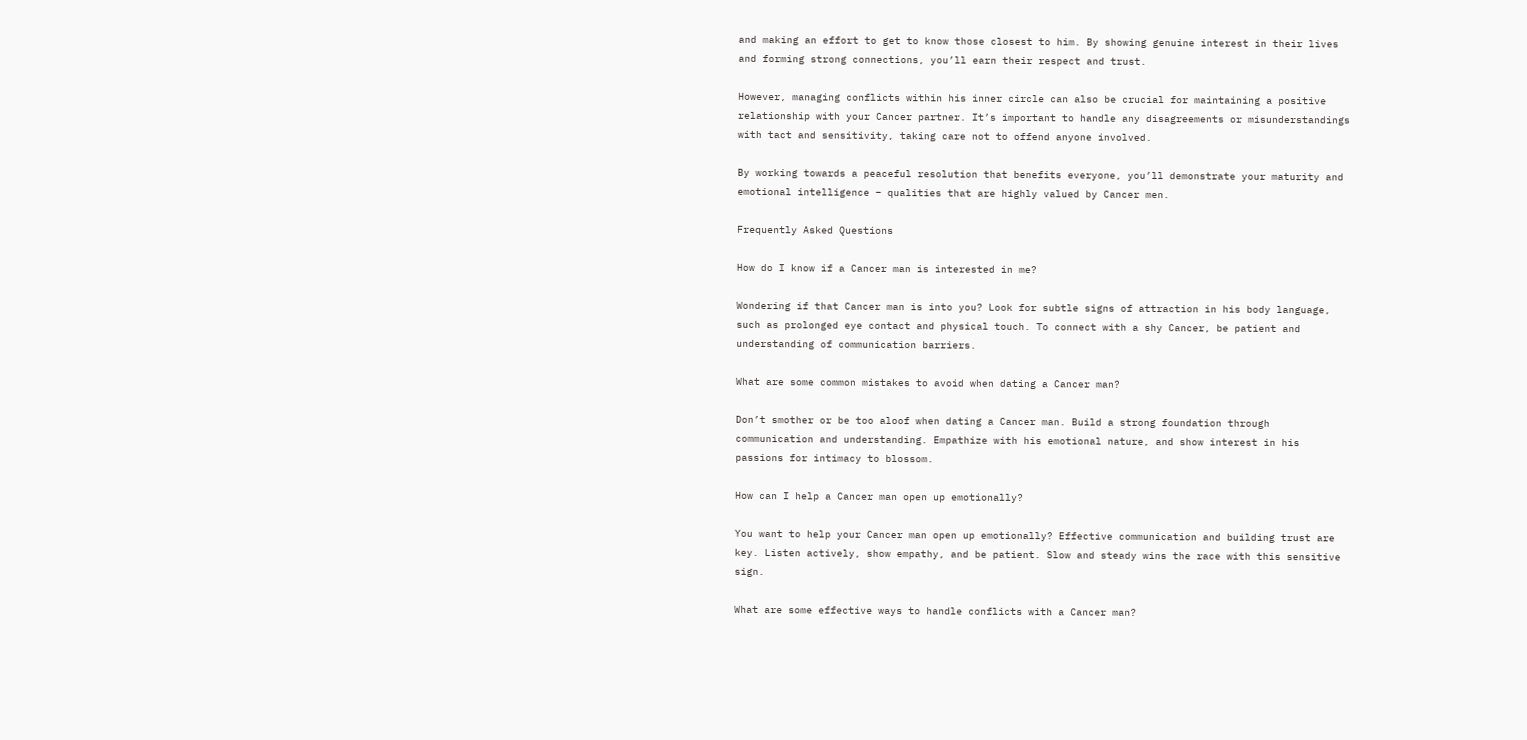and making an effort to get to know those closest to him. By showing genuine interest in their lives and forming strong connections, you’ll earn their respect and trust.

However, managing conflicts within his inner circle can also be crucial for maintaining a positive relationship with your Cancer partner. It’s important to handle any disagreements or misunderstandings with tact and sensitivity, taking care not to offend anyone involved.

By working towards a peaceful resolution that benefits everyone, you’ll demonstrate your maturity and emotional intelligence – qualities that are highly valued by Cancer men.

Frequently Asked Questions

How do I know if a Cancer man is interested in me?

Wondering if that Cancer man is into you? Look for subtle signs of attraction in his body language, such as prolonged eye contact and physical touch. To connect with a shy Cancer, be patient and understanding of communication barriers.

What are some common mistakes to avoid when dating a Cancer man?

Don’t smother or be too aloof when dating a Cancer man. Build a strong foundation through communication and understanding. Empathize with his emotional nature, and show interest in his passions for intimacy to blossom.

How can I help a Cancer man open up emotionally?

You want to help your Cancer man open up emotionally? Effective communication and building trust are key. Listen actively, show empathy, and be patient. Slow and steady wins the race with this sensitive sign.

What are some effective ways to handle conflicts with a Cancer man?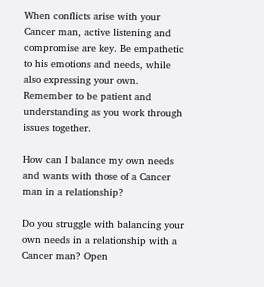When conflicts arise with your Cancer man, active listening and compromise are key. Be empathetic to his emotions and needs, while also expressing your own. Remember to be patient and understanding as you work through issues together.

How can I balance my own needs and wants with those of a Cancer man in a relationship?

Do you struggle with balancing your own needs in a relationship with a Cancer man? Open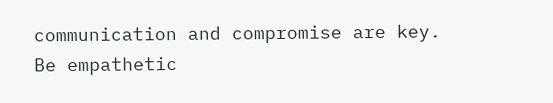communication and compromise are key. Be empathetic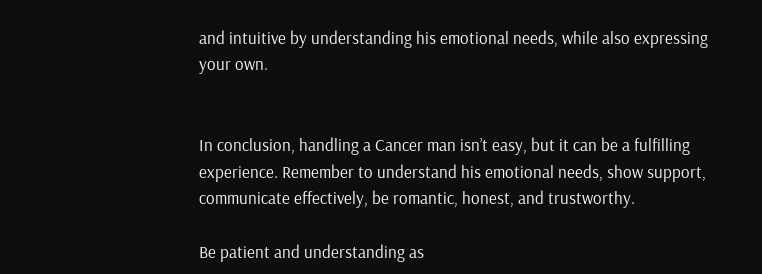and intuitive by understanding his emotional needs, while also expressing your own.


In conclusion, handling a Cancer man isn’t easy, but it can be a fulfilling experience. Remember to understand his emotional needs, show support, communicate effectively, be romantic, honest, and trustworthy.

Be patient and understanding as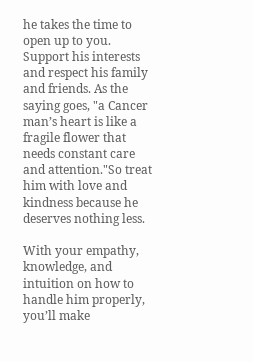he takes the time to open up to you. Support his interests and respect his family and friends. As the saying goes, "a Cancer man’s heart is like a fragile flower that needs constant care and attention."So treat him with love and kindness because he deserves nothing less.

With your empathy, knowledge, and intuition on how to handle him properly, you’ll make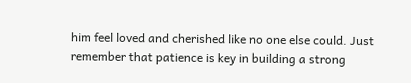him feel loved and cherished like no one else could. Just remember that patience is key in building a strong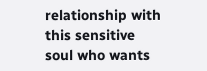relationship with this sensitive soul who wants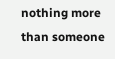nothing more than someone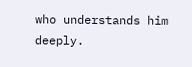who understands him deeply.